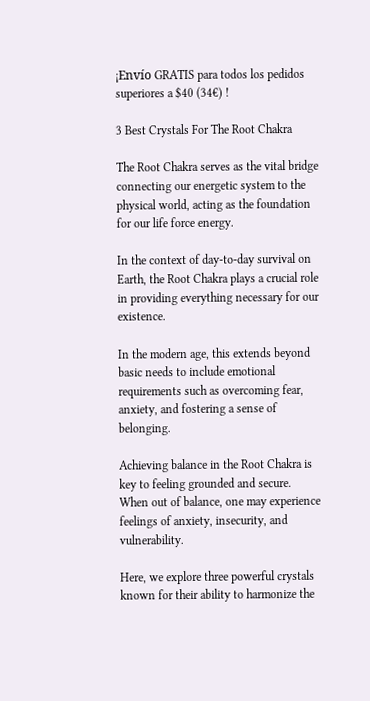¡Envío GRATIS para todos los pedidos superiores a $40 (34€) !

3 Best Crystals For The Root Chakra

The Root Chakra serves as the vital bridge connecting our energetic system to the physical world, acting as the foundation for our life force energy.

In the context of day-to-day survival on Earth, the Root Chakra plays a crucial role in providing everything necessary for our existence.

In the modern age, this extends beyond basic needs to include emotional requirements such as overcoming fear, anxiety, and fostering a sense of belonging.

Achieving balance in the Root Chakra is key to feeling grounded and secure. When out of balance, one may experience feelings of anxiety, insecurity, and vulnerability.

Here, we explore three powerful crystals known for their ability to harmonize the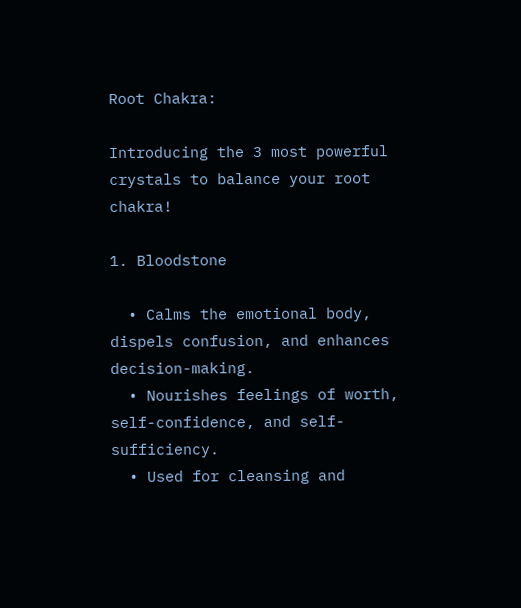Root Chakra:

Introducing the 3 most powerful crystals to balance your root chakra!

1. Bloodstone

  • Calms the emotional body, dispels confusion, and enhances decision-making.
  • Nourishes feelings of worth, self-confidence, and self-sufficiency.
  • Used for cleansing and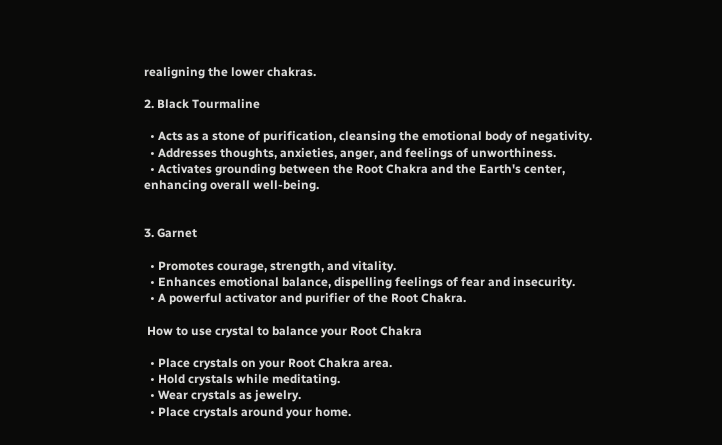realigning the lower chakras.

2. Black Tourmaline

  • Acts as a stone of purification, cleansing the emotional body of negativity.
  • Addresses thoughts, anxieties, anger, and feelings of unworthiness.
  • Activates grounding between the Root Chakra and the Earth's center, enhancing overall well-being.


3. Garnet

  • Promotes courage, strength, and vitality.
  • Enhances emotional balance, dispelling feelings of fear and insecurity.
  • A powerful activator and purifier of the Root Chakra.

 How to use crystal to balance your Root Chakra

  • Place crystals on your Root Chakra area.
  • Hold crystals while meditating.
  • Wear crystals as jewelry.
  • Place crystals around your home.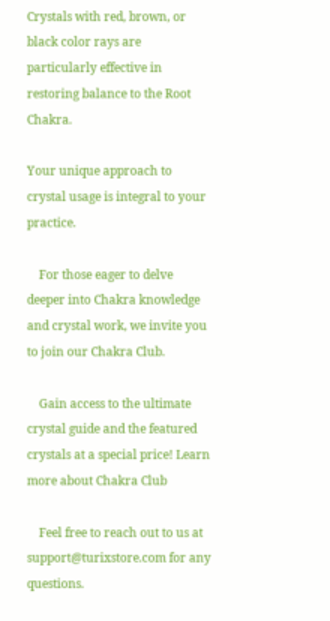Crystals with red, brown, or black color rays are particularly effective in restoring balance to the Root Chakra.

Your unique approach to crystal usage is integral to your practice.

    For those eager to delve deeper into Chakra knowledge and crystal work, we invite you to join our Chakra Club.

    Gain access to the ultimate crystal guide and the featured crystals at a special price! Learn more about Chakra Club

    Feel free to reach out to us at support@turixstore.com for any questions.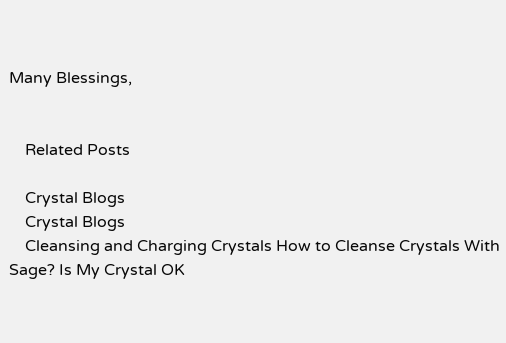Many Blessings,


    Related Posts

    Crystal Blogs
    Crystal Blogs
    Cleansing and Charging Crystals How to Cleanse Crystals With Sage? Is My Crystal OK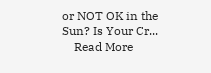or NOT OK in the Sun? Is Your Cr...
    Read More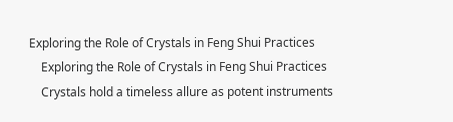Exploring the Role of Crystals in Feng Shui Practices
    Exploring the Role of Crystals in Feng Shui Practices
    Crystals hold a timeless allure as potent instruments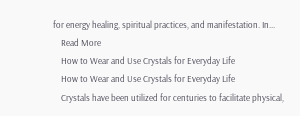for energy healing, spiritual practices, and manifestation. In...
    Read More
    How to Wear and Use Crystals for Everyday Life
    How to Wear and Use Crystals for Everyday Life
    Crystals have been utilized for centuries to facilitate physical,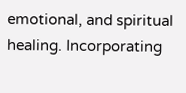emotional, and spiritual healing. Incorporating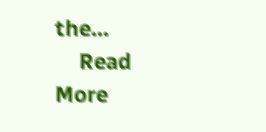the...
    Read More